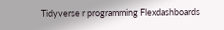Tidyverse r programming Flexdashboards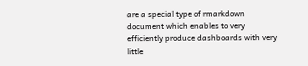are a special type of rmarkdown document which enables to very efficiently produce dashboards with very little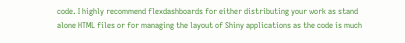code. I highly recommend flexdashboards for either distributing your work as stand alone HTML files or for managing the layout of Shiny applications as the code is much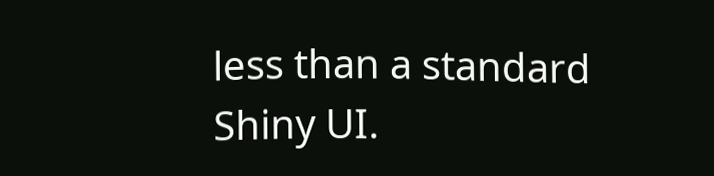less than a standard Shiny UI.